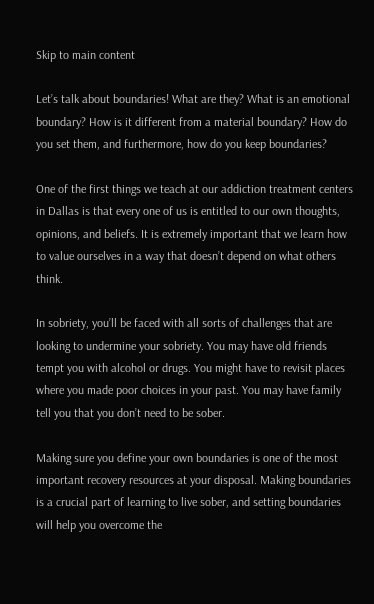Skip to main content

Let’s talk about boundaries! What are they? What is an emotional boundary? How is it different from a material boundary? How do you set them, and furthermore, how do you keep boundaries?

One of the first things we teach at our addiction treatment centers in Dallas is that every one of us is entitled to our own thoughts, opinions, and beliefs. It is extremely important that we learn how to value ourselves in a way that doesn’t depend on what others think.

In sobriety, you’ll be faced with all sorts of challenges that are looking to undermine your sobriety. You may have old friends tempt you with alcohol or drugs. You might have to revisit places where you made poor choices in your past. You may have family tell you that you don’t need to be sober.

Making sure you define your own boundaries is one of the most important recovery resources at your disposal. Making boundaries is a crucial part of learning to live sober, and setting boundaries will help you overcome the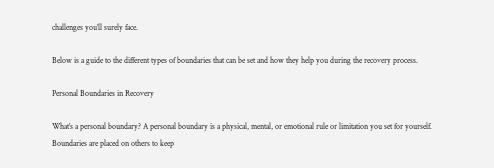challenges you’ll surely face.

Below is a guide to the different types of boundaries that can be set and how they help you during the recovery process.

Personal Boundaries in Recovery

What’s a personal boundary? A personal boundary is a physical, mental, or emotional rule or limitation you set for yourself. Boundaries are placed on others to keep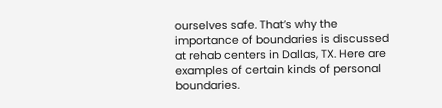ourselves safe. That’s why the importance of boundaries is discussed at rehab centers in Dallas, TX. Here are examples of certain kinds of personal boundaries.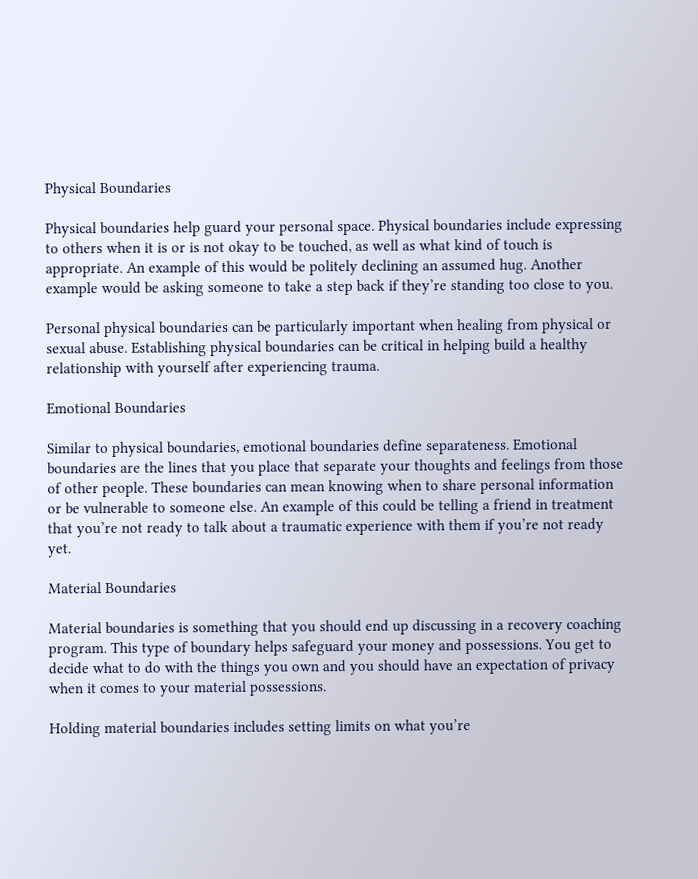Physical Boundaries

Physical boundaries help guard your personal space. Physical boundaries include expressing to others when it is or is not okay to be touched, as well as what kind of touch is appropriate. An example of this would be politely declining an assumed hug. Another example would be asking someone to take a step back if they’re standing too close to you.

Personal physical boundaries can be particularly important when healing from physical or sexual abuse. Establishing physical boundaries can be critical in helping build a healthy relationship with yourself after experiencing trauma.

Emotional Boundaries

Similar to physical boundaries, emotional boundaries define separateness. Emotional boundaries are the lines that you place that separate your thoughts and feelings from those of other people. These boundaries can mean knowing when to share personal information or be vulnerable to someone else. An example of this could be telling a friend in treatment that you’re not ready to talk about a traumatic experience with them if you’re not ready yet.

Material Boundaries

Material boundaries is something that you should end up discussing in a recovery coaching program. This type of boundary helps safeguard your money and possessions. You get to decide what to do with the things you own and you should have an expectation of privacy when it comes to your material possessions.

Holding material boundaries includes setting limits on what you’re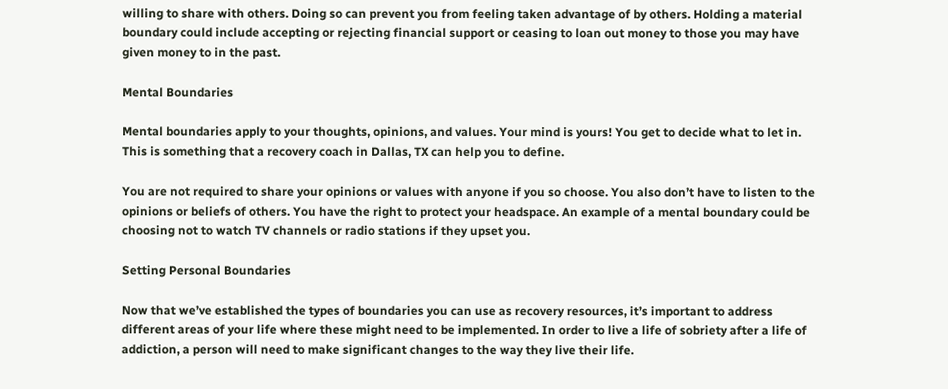willing to share with others. Doing so can prevent you from feeling taken advantage of by others. Holding a material boundary could include accepting or rejecting financial support or ceasing to loan out money to those you may have given money to in the past.

Mental Boundaries

Mental boundaries apply to your thoughts, opinions, and values. Your mind is yours! You get to decide what to let in. This is something that a recovery coach in Dallas, TX can help you to define.

You are not required to share your opinions or values with anyone if you so choose. You also don’t have to listen to the opinions or beliefs of others. You have the right to protect your headspace. An example of a mental boundary could be choosing not to watch TV channels or radio stations if they upset you.

Setting Personal Boundaries

Now that we’ve established the types of boundaries you can use as recovery resources, it’s important to address different areas of your life where these might need to be implemented. In order to live a life of sobriety after a life of addiction, a person will need to make significant changes to the way they live their life.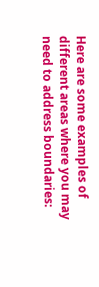Here are some examples of different areas where you may need to address boundaries: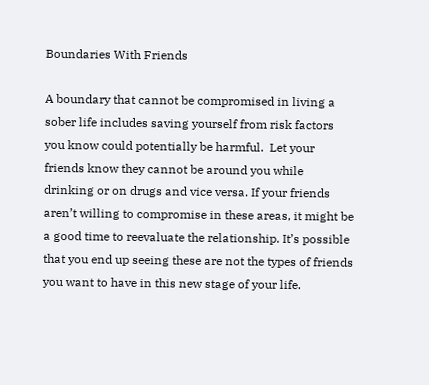Boundaries With Friends

A boundary that cannot be compromised in living a sober life includes saving yourself from risk factors you know could potentially be harmful.  Let your friends know they cannot be around you while drinking or on drugs and vice versa. If your friends aren’t willing to compromise in these areas, it might be a good time to reevaluate the relationship. It’s possible that you end up seeing these are not the types of friends you want to have in this new stage of your life.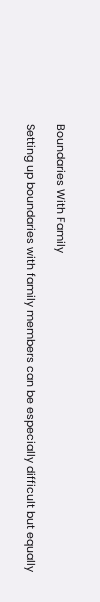Boundaries With Family

Setting up boundaries with family members can be especially difficult but equally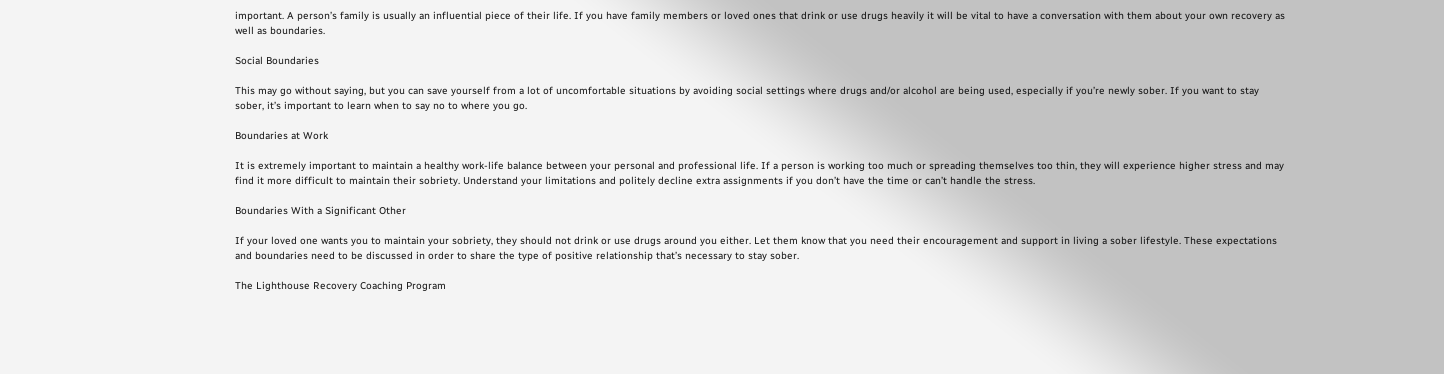important. A person’s family is usually an influential piece of their life. If you have family members or loved ones that drink or use drugs heavily it will be vital to have a conversation with them about your own recovery as well as boundaries.

Social Boundaries

This may go without saying, but you can save yourself from a lot of uncomfortable situations by avoiding social settings where drugs and/or alcohol are being used, especially if you’re newly sober. If you want to stay sober, it’s important to learn when to say no to where you go.

Boundaries at Work

It is extremely important to maintain a healthy work-life balance between your personal and professional life. If a person is working too much or spreading themselves too thin, they will experience higher stress and may find it more difficult to maintain their sobriety. Understand your limitations and politely decline extra assignments if you don’t have the time or can’t handle the stress.

Boundaries With a Significant Other

If your loved one wants you to maintain your sobriety, they should not drink or use drugs around you either. Let them know that you need their encouragement and support in living a sober lifestyle. These expectations and boundaries need to be discussed in order to share the type of positive relationship that’s necessary to stay sober.

The Lighthouse Recovery Coaching Program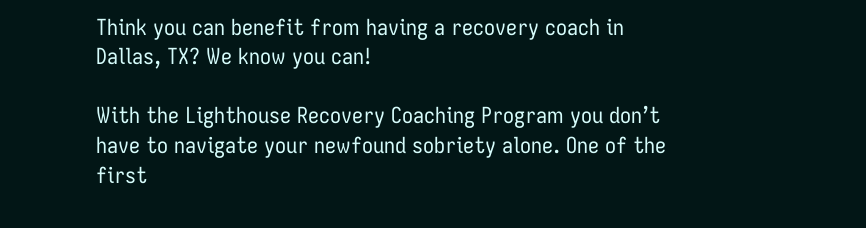Think you can benefit from having a recovery coach in Dallas, TX? We know you can!

With the Lighthouse Recovery Coaching Program you don’t have to navigate your newfound sobriety alone. One of the first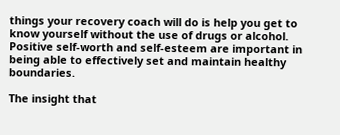things your recovery coach will do is help you get to know yourself without the use of drugs or alcohol. Positive self-worth and self-esteem are important in being able to effectively set and maintain healthy boundaries.

The insight that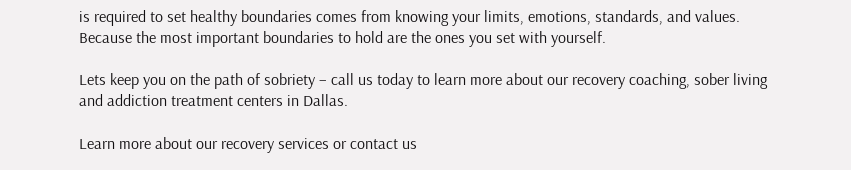is required to set healthy boundaries comes from knowing your limits, emotions, standards, and values. Because the most important boundaries to hold are the ones you set with yourself.

Lets keep you on the path of sobriety – call us today to learn more about our recovery coaching, sober living and addiction treatment centers in Dallas.

Learn more about our recovery services or contact us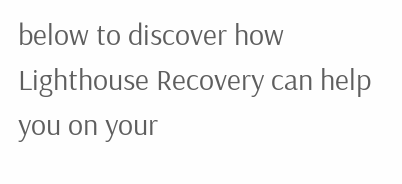below to discover how Lighthouse Recovery can help you on your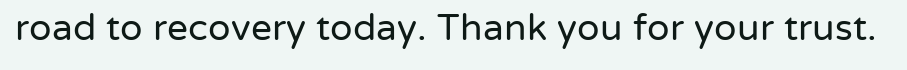road to recovery today. Thank you for your trust.